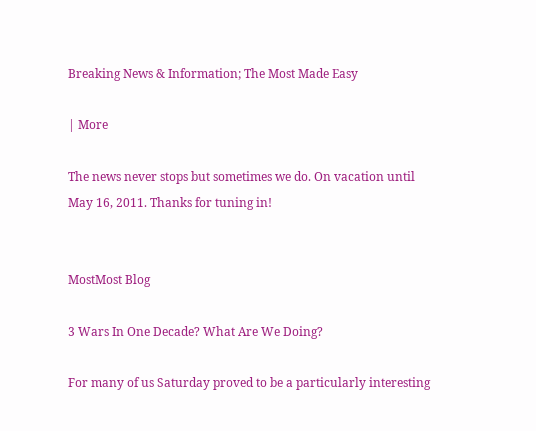Breaking News & Information; The Most Made Easy

| More

The news never stops but sometimes we do. On vacation until May 16, 2011. Thanks for tuning in!


MostMost Blog

3 Wars In One Decade? What Are We Doing?

For many of us Saturday proved to be a particularly interesting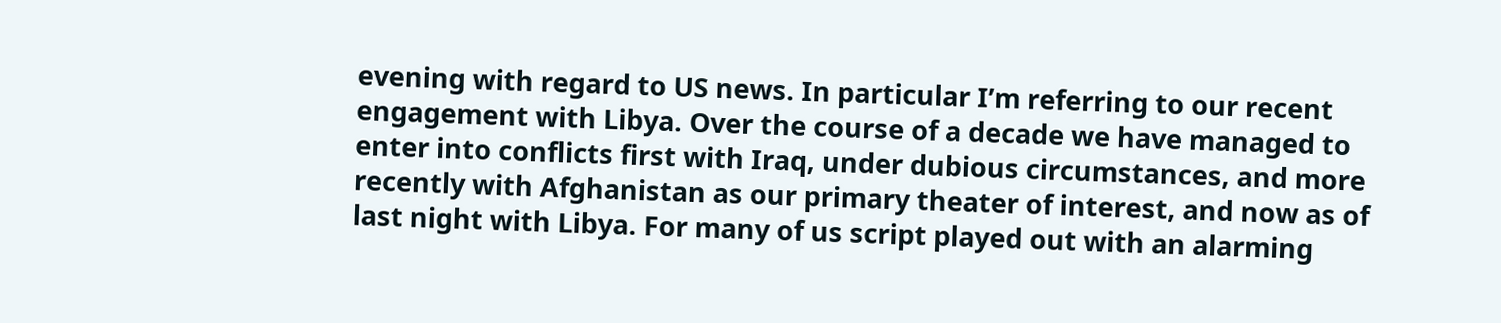evening with regard to US news. In particular I’m referring to our recent engagement with Libya. Over the course of a decade we have managed to enter into conflicts first with Iraq, under dubious circumstances, and more recently with Afghanistan as our primary theater of interest, and now as of last night with Libya. For many of us script played out with an alarming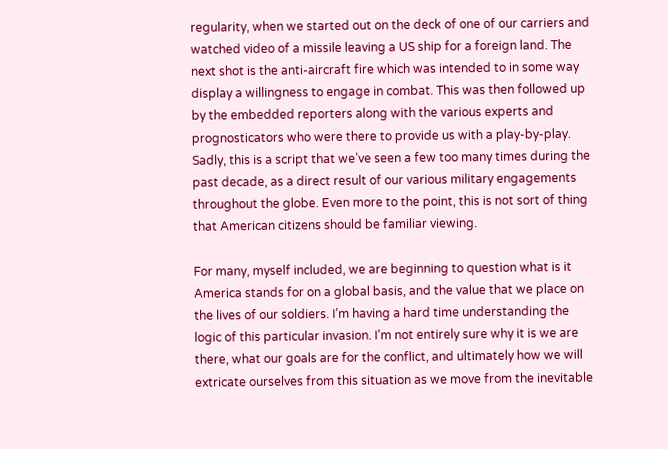regularity, when we started out on the deck of one of our carriers and watched video of a missile leaving a US ship for a foreign land. The next shot is the anti-aircraft fire which was intended to in some way display a willingness to engage in combat. This was then followed up by the embedded reporters along with the various experts and prognosticators who were there to provide us with a play-by-play. Sadly, this is a script that we’ve seen a few too many times during the past decade, as a direct result of our various military engagements throughout the globe. Even more to the point, this is not sort of thing that American citizens should be familiar viewing.

For many, myself included, we are beginning to question what is it America stands for on a global basis, and the value that we place on the lives of our soldiers. I’m having a hard time understanding the logic of this particular invasion. I’m not entirely sure why it is we are there, what our goals are for the conflict, and ultimately how we will extricate ourselves from this situation as we move from the inevitable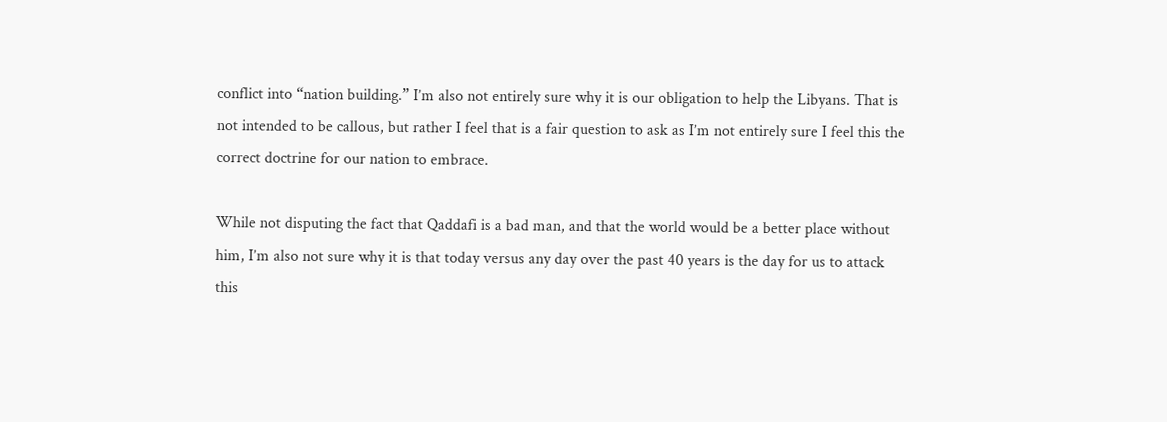conflict into “nation building.” I’m also not entirely sure why it is our obligation to help the Libyans. That is not intended to be callous, but rather I feel that is a fair question to ask as I’m not entirely sure I feel this the correct doctrine for our nation to embrace.

While not disputing the fact that Qaddafi is a bad man, and that the world would be a better place without him, I’m also not sure why it is that today versus any day over the past 40 years is the day for us to attack this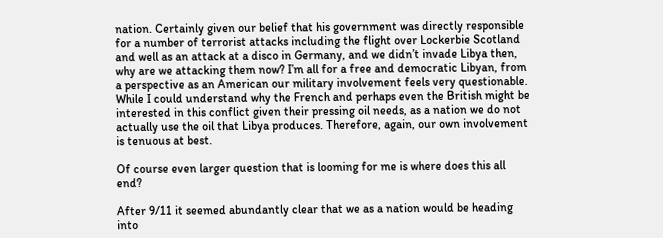nation. Certainly given our belief that his government was directly responsible for a number of terrorist attacks including the flight over Lockerbie Scotland and well as an attack at a disco in Germany, and we didn’t invade Libya then, why are we attacking them now? I’m all for a free and democratic Libyan, from a perspective as an American our military involvement feels very questionable. While I could understand why the French and perhaps even the British might be interested in this conflict given their pressing oil needs, as a nation we do not actually use the oil that Libya produces. Therefore, again, our own involvement is tenuous at best.

Of course even larger question that is looming for me is where does this all end?

After 9/11 it seemed abundantly clear that we as a nation would be heading into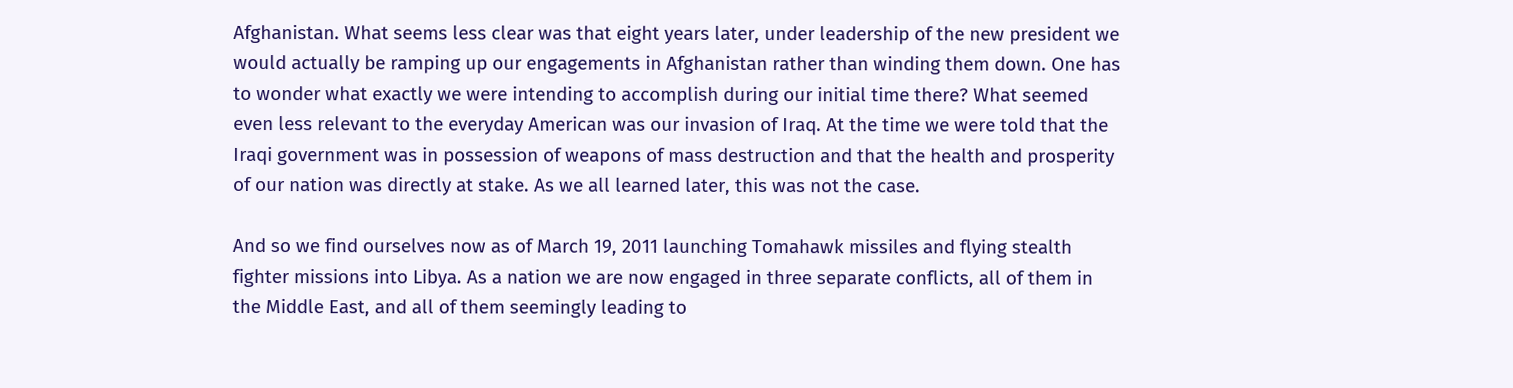Afghanistan. What seems less clear was that eight years later, under leadership of the new president we would actually be ramping up our engagements in Afghanistan rather than winding them down. One has to wonder what exactly we were intending to accomplish during our initial time there? What seemed even less relevant to the everyday American was our invasion of Iraq. At the time we were told that the Iraqi government was in possession of weapons of mass destruction and that the health and prosperity of our nation was directly at stake. As we all learned later, this was not the case.

And so we find ourselves now as of March 19, 2011 launching Tomahawk missiles and flying stealth fighter missions into Libya. As a nation we are now engaged in three separate conflicts, all of them in the Middle East, and all of them seemingly leading to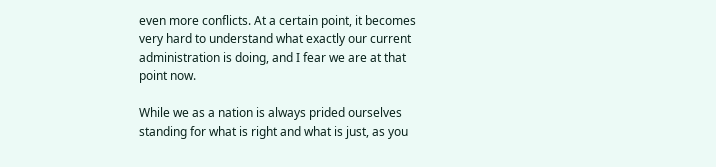even more conflicts. At a certain point, it becomes very hard to understand what exactly our current administration is doing, and I fear we are at that point now.

While we as a nation is always prided ourselves standing for what is right and what is just, as you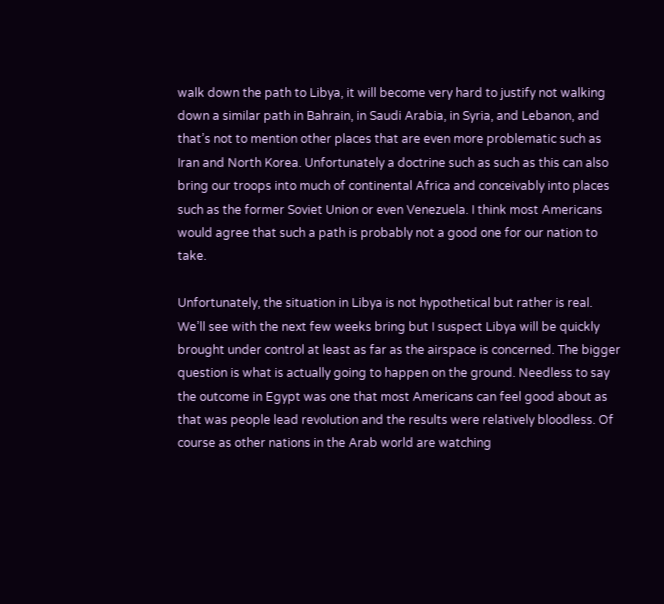walk down the path to Libya, it will become very hard to justify not walking down a similar path in Bahrain, in Saudi Arabia, in Syria, and Lebanon, and that’s not to mention other places that are even more problematic such as Iran and North Korea. Unfortunately a doctrine such as such as this can also bring our troops into much of continental Africa and conceivably into places such as the former Soviet Union or even Venezuela. I think most Americans would agree that such a path is probably not a good one for our nation to take.

Unfortunately, the situation in Libya is not hypothetical but rather is real. We’ll see with the next few weeks bring but I suspect Libya will be quickly brought under control at least as far as the airspace is concerned. The bigger question is what is actually going to happen on the ground. Needless to say the outcome in Egypt was one that most Americans can feel good about as that was people lead revolution and the results were relatively bloodless. Of course as other nations in the Arab world are watching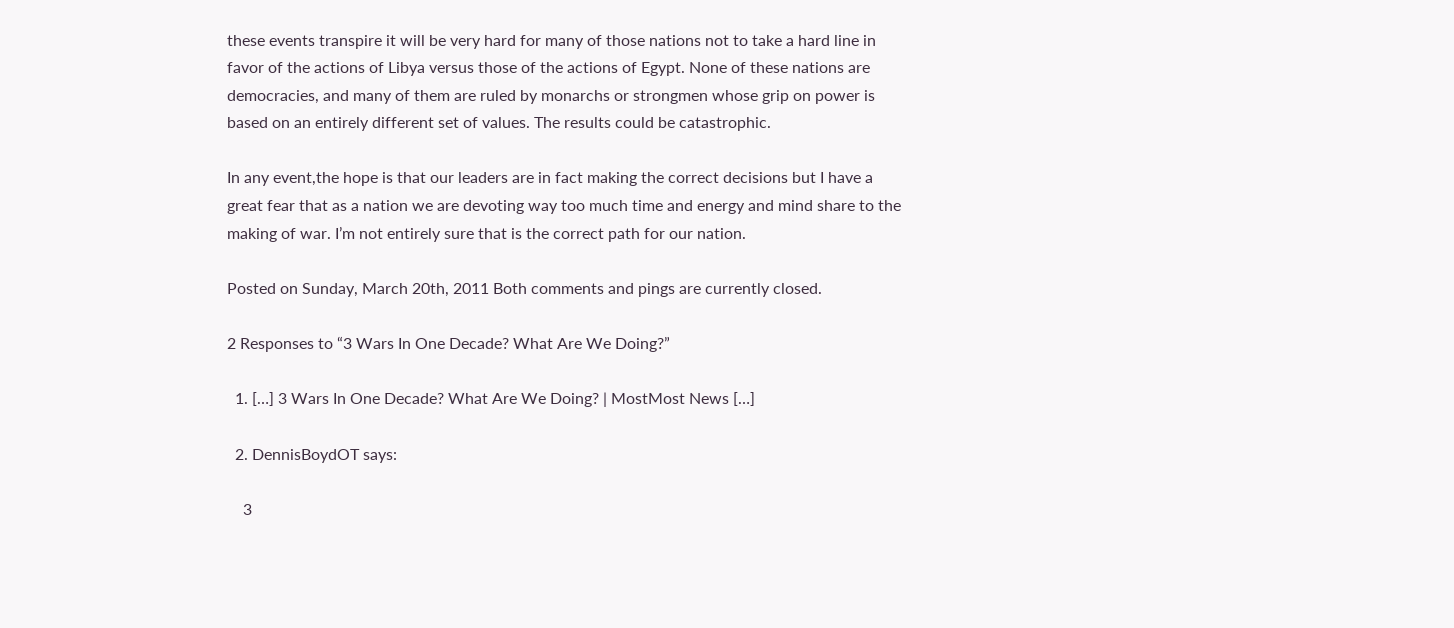these events transpire it will be very hard for many of those nations not to take a hard line in favor of the actions of Libya versus those of the actions of Egypt. None of these nations are democracies, and many of them are ruled by monarchs or strongmen whose grip on power is based on an entirely different set of values. The results could be catastrophic.

In any event,the hope is that our leaders are in fact making the correct decisions but I have a great fear that as a nation we are devoting way too much time and energy and mind share to the making of war. I’m not entirely sure that is the correct path for our nation.

Posted on Sunday, March 20th, 2011 Both comments and pings are currently closed.

2 Responses to “3 Wars In One Decade? What Are We Doing?”

  1. […] 3 Wars In One Decade? What Are We Doing? | MostMost News […]

  2. DennisBoydOT says:

    3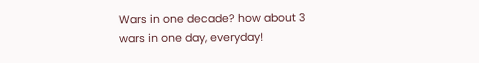Wars in one decade? how about 3 wars in one day, everyday!